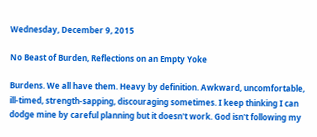Wednesday, December 9, 2015

No Beast of Burden, Reflections on an Empty Yoke

Burdens. We all have them. Heavy by definition. Awkward, uncomfortable, ill-timed, strength-sapping, discouraging sometimes. I keep thinking I can dodge mine by careful planning but it doesn't work. God isn't following my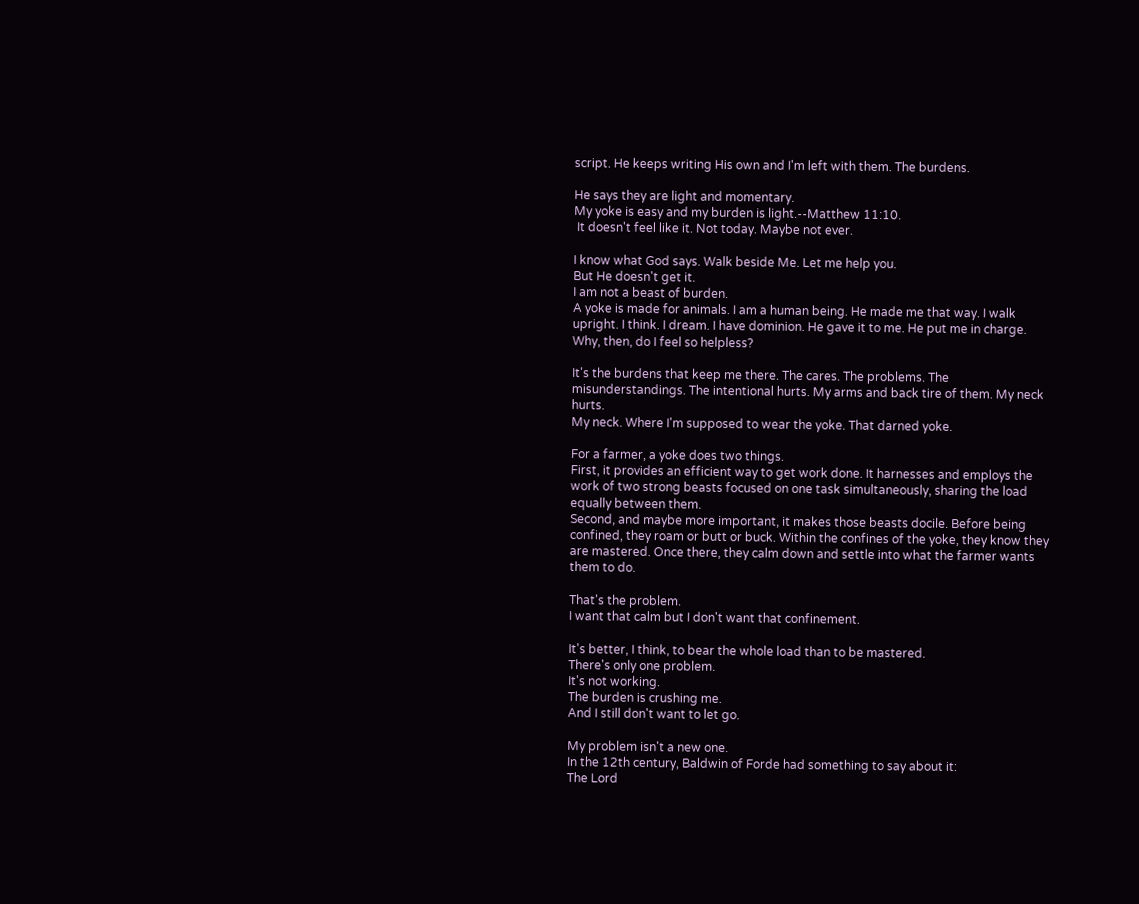script. He keeps writing His own and I'm left with them. The burdens.

He says they are light and momentary.
My yoke is easy and my burden is light.--Matthew 11:10.
 It doesn't feel like it. Not today. Maybe not ever.

I know what God says. Walk beside Me. Let me help you.
But He doesn't get it.
I am not a beast of burden.
A yoke is made for animals. I am a human being. He made me that way. I walk upright. I think. I dream. I have dominion. He gave it to me. He put me in charge.
Why, then, do I feel so helpless?

It's the burdens that keep me there. The cares. The problems. The misunderstandings. The intentional hurts. My arms and back tire of them. My neck hurts.
My neck. Where I'm supposed to wear the yoke. That darned yoke.

For a farmer, a yoke does two things.
First, it provides an efficient way to get work done. It harnesses and employs the work of two strong beasts focused on one task simultaneously, sharing the load equally between them.
Second, and maybe more important, it makes those beasts docile. Before being confined, they roam or butt or buck. Within the confines of the yoke, they know they are mastered. Once there, they calm down and settle into what the farmer wants them to do.

That's the problem.
I want that calm but I don't want that confinement.

It's better, I think, to bear the whole load than to be mastered.
There's only one problem.
It's not working.
The burden is crushing me.
And I still don't want to let go.

My problem isn't a new one.
In the 12th century, Baldwin of Forde had something to say about it:
The Lord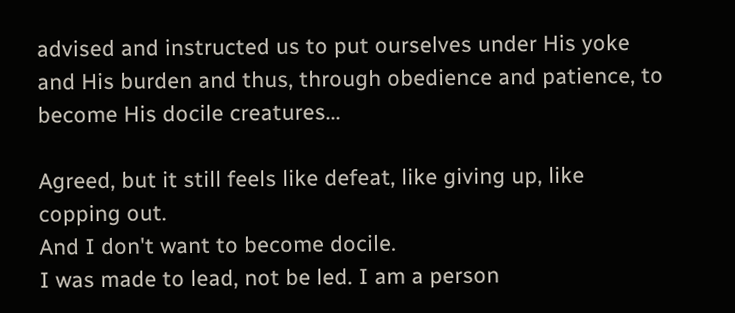advised and instructed us to put ourselves under His yoke and His burden and thus, through obedience and patience, to become His docile creatures...

Agreed, but it still feels like defeat, like giving up, like copping out.
And I don't want to become docile.
I was made to lead, not be led. I am a person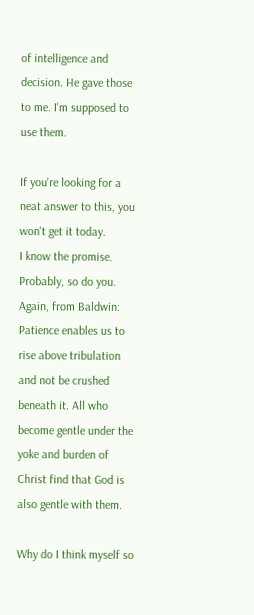of intelligence and decision. He gave those to me. I'm supposed to use them.

If you're looking for a neat answer to this, you won't get it today.
I know the promise. Probably, so do you.
Again, from Baldwin:
Patience enables us to rise above tribulation and not be crushed beneath it. All who become gentle under the yoke and burden of Christ find that God is also gentle with them.

Why do I think myself so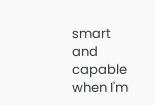smart and capable when I'm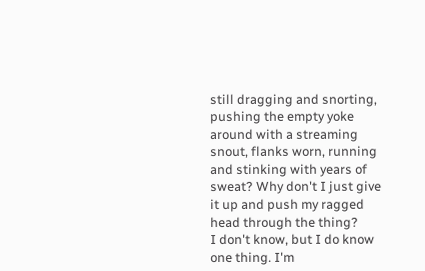still dragging and snorting, pushing the empty yoke around with a streaming snout, flanks worn, running and stinking with years of sweat? Why don't I just give it up and push my ragged head through the thing?
I don't know, but I do know one thing. I'm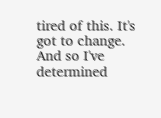tired of this. It's got to change.
And so I've determined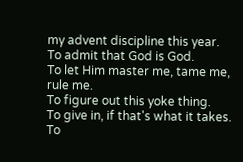my advent discipline this year.
To admit that God is God.
To let Him master me, tame me, rule me.
To figure out this yoke thing.
To give in, if that's what it takes.
To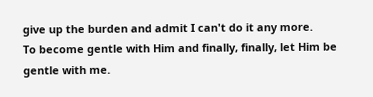give up the burden and admit I can't do it any more.
To become gentle with Him and finally, finally, let Him be gentle with me.